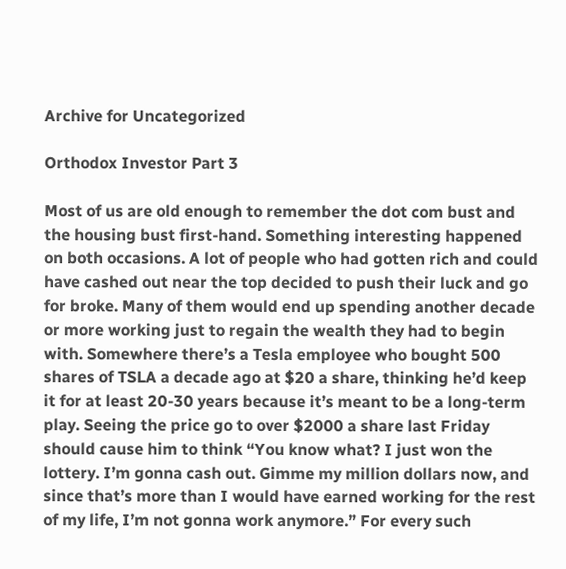Archive for Uncategorized

Orthodox Investor Part 3

Most of us are old enough to remember the dot com bust and the housing bust first-hand. Something interesting happened on both occasions. A lot of people who had gotten rich and could have cashed out near the top decided to push their luck and go for broke. Many of them would end up spending another decade or more working just to regain the wealth they had to begin with. Somewhere there’s a Tesla employee who bought 500 shares of TSLA a decade ago at $20 a share, thinking he’d keep it for at least 20-30 years because it’s meant to be a long-term play. Seeing the price go to over $2000 a share last Friday should cause him to think “You know what? I just won the lottery. I’m gonna cash out. Gimme my million dollars now, and since that’s more than I would have earned working for the rest of my life, I’m not gonna work anymore.” For every such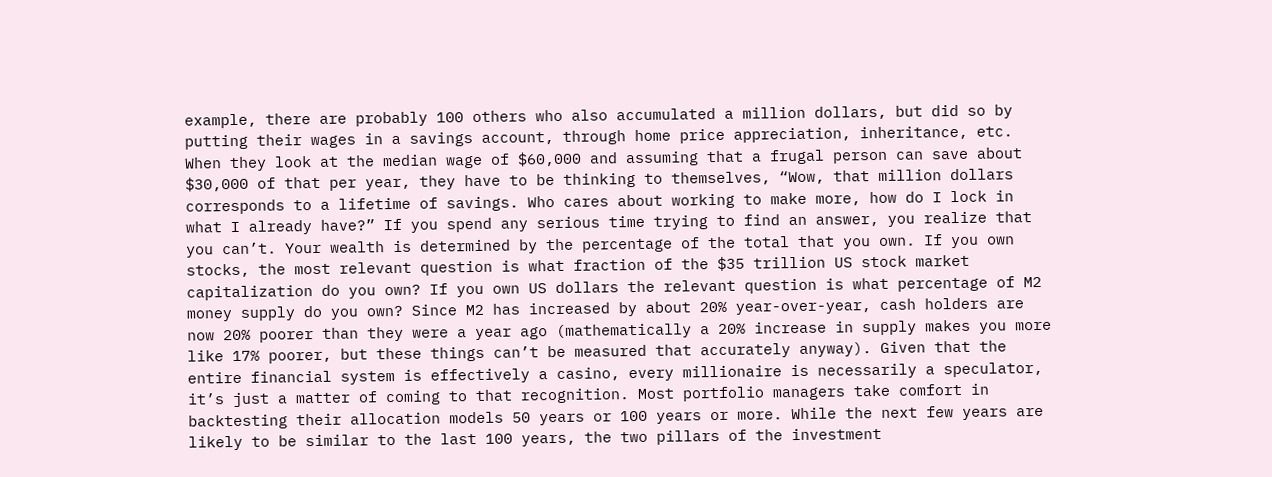example, there are probably 100 others who also accumulated a million dollars, but did so by putting their wages in a savings account, through home price appreciation, inheritance, etc. When they look at the median wage of $60,000 and assuming that a frugal person can save about $30,000 of that per year, they have to be thinking to themselves, “Wow, that million dollars corresponds to a lifetime of savings. Who cares about working to make more, how do I lock in what I already have?” If you spend any serious time trying to find an answer, you realize that you can’t. Your wealth is determined by the percentage of the total that you own. If you own stocks, the most relevant question is what fraction of the $35 trillion US stock market capitalization do you own? If you own US dollars the relevant question is what percentage of M2 money supply do you own? Since M2 has increased by about 20% year-over-year, cash holders are now 20% poorer than they were a year ago (mathematically a 20% increase in supply makes you more like 17% poorer, but these things can’t be measured that accurately anyway). Given that the entire financial system is effectively a casino, every millionaire is necessarily a speculator, it’s just a matter of coming to that recognition. Most portfolio managers take comfort in backtesting their allocation models 50 years or 100 years or more. While the next few years are likely to be similar to the last 100 years, the two pillars of the investment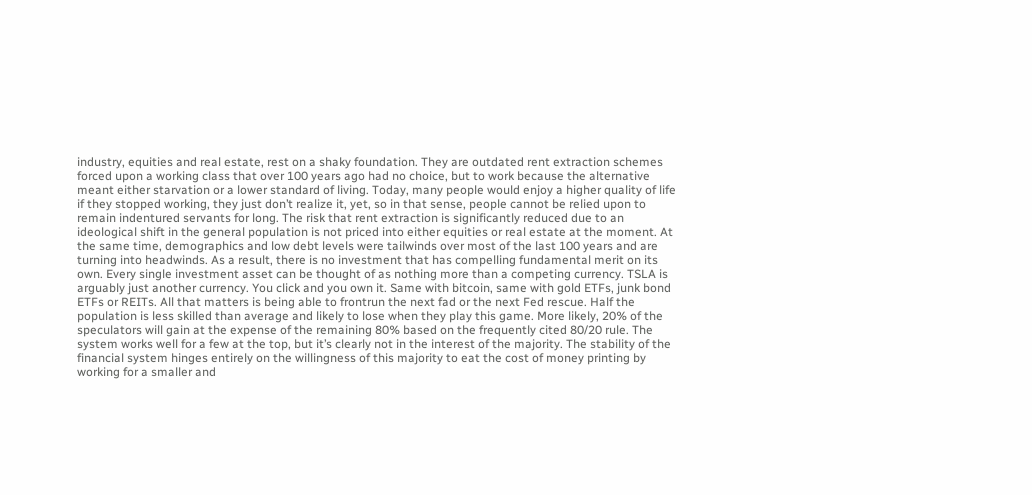industry, equities and real estate, rest on a shaky foundation. They are outdated rent extraction schemes forced upon a working class that over 100 years ago had no choice, but to work because the alternative meant either starvation or a lower standard of living. Today, many people would enjoy a higher quality of life if they stopped working, they just don’t realize it, yet, so in that sense, people cannot be relied upon to remain indentured servants for long. The risk that rent extraction is significantly reduced due to an ideological shift in the general population is not priced into either equities or real estate at the moment. At the same time, demographics and low debt levels were tailwinds over most of the last 100 years and are turning into headwinds. As a result, there is no investment that has compelling fundamental merit on its own. Every single investment asset can be thought of as nothing more than a competing currency. TSLA is arguably just another currency. You click and you own it. Same with bitcoin, same with gold ETFs, junk bond ETFs or REITs. All that matters is being able to frontrun the next fad or the next Fed rescue. Half the population is less skilled than average and likely to lose when they play this game. More likely, 20% of the speculators will gain at the expense of the remaining 80% based on the frequently cited 80/20 rule. The system works well for a few at the top, but it’s clearly not in the interest of the majority. The stability of the financial system hinges entirely on the willingness of this majority to eat the cost of money printing by working for a smaller and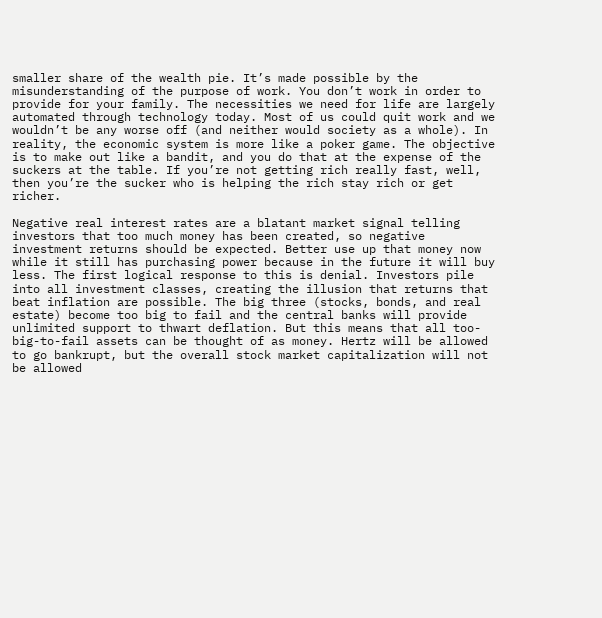smaller share of the wealth pie. It’s made possible by the misunderstanding of the purpose of work. You don’t work in order to provide for your family. The necessities we need for life are largely automated through technology today. Most of us could quit work and we wouldn’t be any worse off (and neither would society as a whole). In reality, the economic system is more like a poker game. The objective is to make out like a bandit, and you do that at the expense of the suckers at the table. If you’re not getting rich really fast, well, then you’re the sucker who is helping the rich stay rich or get richer.

Negative real interest rates are a blatant market signal telling investors that too much money has been created, so negative investment returns should be expected. Better use up that money now while it still has purchasing power because in the future it will buy less. The first logical response to this is denial. Investors pile into all investment classes, creating the illusion that returns that beat inflation are possible. The big three (stocks, bonds, and real estate) become too big to fail and the central banks will provide unlimited support to thwart deflation. But this means that all too-big-to-fail assets can be thought of as money. Hertz will be allowed to go bankrupt, but the overall stock market capitalization will not be allowed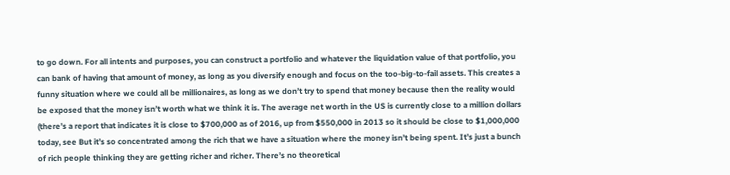to go down. For all intents and purposes, you can construct a portfolio and whatever the liquidation value of that portfolio, you can bank of having that amount of money, as long as you diversify enough and focus on the too-big-to-fail assets. This creates a funny situation where we could all be millionaires, as long as we don’t try to spend that money because then the reality would be exposed that the money isn’t worth what we think it is. The average net worth in the US is currently close to a million dollars (there’s a report that indicates it is close to $700,000 as of 2016, up from $550,000 in 2013 so it should be close to $1,000,000 today, see But it’s so concentrated among the rich that we have a situation where the money isn’t being spent. It’s just a bunch of rich people thinking they are getting richer and richer. There’s no theoretical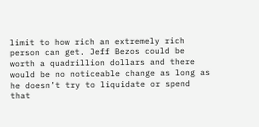limit to how rich an extremely rich person can get. Jeff Bezos could be worth a quadrillion dollars and there would be no noticeable change as long as he doesn’t try to liquidate or spend that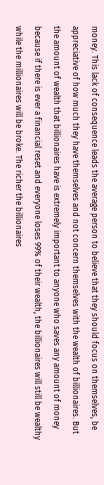money. This lack of consequence leads the average person to believe that they should focus on themselves, be appreciative of how much they have themselves and not concern themselves with the wealth of billionaires. But the amount of wealth that billionaires have is extremely important to anyone who saves any amount of money because if there is ever a financial reset and everyone loses 99% of their wealth, the billionaires will still be wealthy while the millionaires will be broke. The richer the billionaires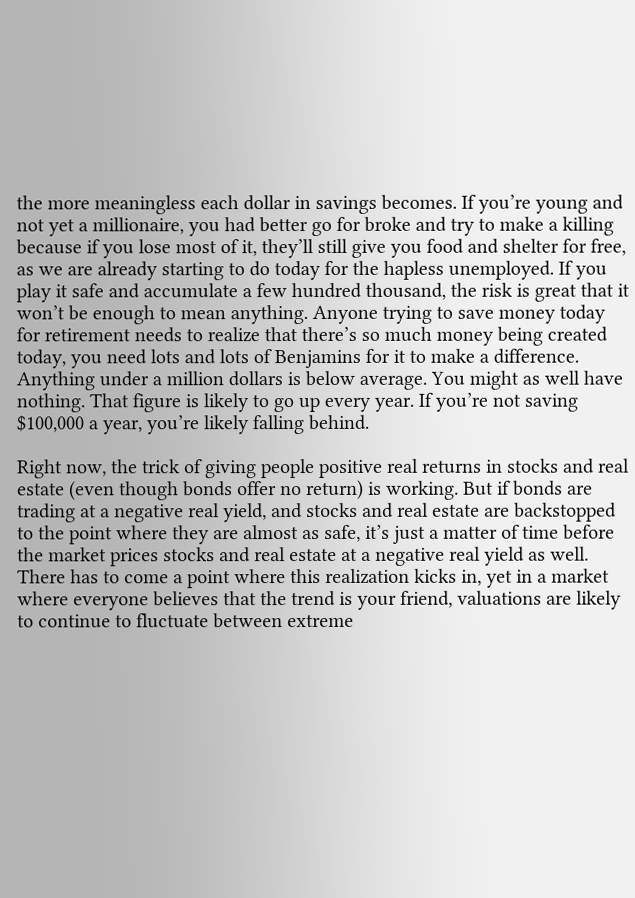the more meaningless each dollar in savings becomes. If you’re young and not yet a millionaire, you had better go for broke and try to make a killing because if you lose most of it, they’ll still give you food and shelter for free, as we are already starting to do today for the hapless unemployed. If you play it safe and accumulate a few hundred thousand, the risk is great that it won’t be enough to mean anything. Anyone trying to save money today for retirement needs to realize that there’s so much money being created today, you need lots and lots of Benjamins for it to make a difference. Anything under a million dollars is below average. You might as well have nothing. That figure is likely to go up every year. If you’re not saving $100,000 a year, you’re likely falling behind.

Right now, the trick of giving people positive real returns in stocks and real estate (even though bonds offer no return) is working. But if bonds are trading at a negative real yield, and stocks and real estate are backstopped to the point where they are almost as safe, it’s just a matter of time before the market prices stocks and real estate at a negative real yield as well. There has to come a point where this realization kicks in, yet in a market where everyone believes that the trend is your friend, valuations are likely to continue to fluctuate between extreme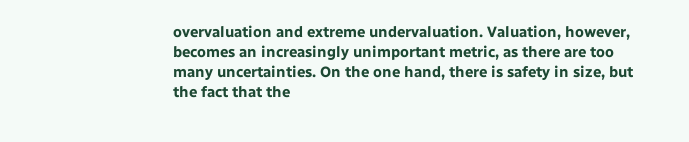overvaluation and extreme undervaluation. Valuation, however, becomes an increasingly unimportant metric, as there are too many uncertainties. On the one hand, there is safety in size, but the fact that the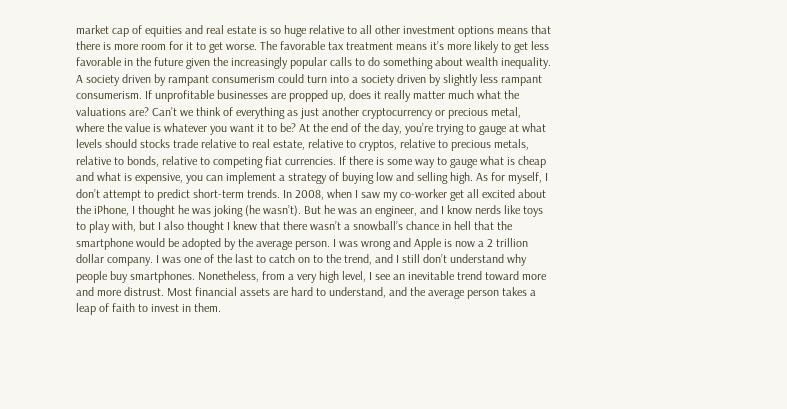market cap of equities and real estate is so huge relative to all other investment options means that there is more room for it to get worse. The favorable tax treatment means it’s more likely to get less favorable in the future given the increasingly popular calls to do something about wealth inequality. A society driven by rampant consumerism could turn into a society driven by slightly less rampant consumerism. If unprofitable businesses are propped up, does it really matter much what the valuations are? Can’t we think of everything as just another cryptocurrency or precious metal, where the value is whatever you want it to be? At the end of the day, you’re trying to gauge at what levels should stocks trade relative to real estate, relative to cryptos, relative to precious metals, relative to bonds, relative to competing fiat currencies. If there is some way to gauge what is cheap and what is expensive, you can implement a strategy of buying low and selling high. As for myself, I don’t attempt to predict short-term trends. In 2008, when I saw my co-worker get all excited about the iPhone, I thought he was joking (he wasn’t). But he was an engineer, and I know nerds like toys to play with, but I also thought I knew that there wasn’t a snowball’s chance in hell that the smartphone would be adopted by the average person. I was wrong and Apple is now a 2 trillion dollar company. I was one of the last to catch on to the trend, and I still don’t understand why people buy smartphones. Nonetheless, from a very high level, I see an inevitable trend toward more and more distrust. Most financial assets are hard to understand, and the average person takes a leap of faith to invest in them.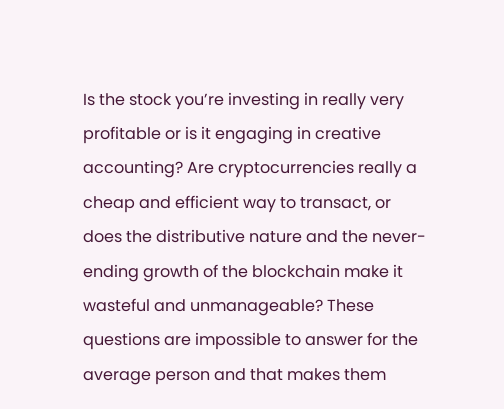Is the stock you’re investing in really very profitable or is it engaging in creative accounting? Are cryptocurrencies really a cheap and efficient way to transact, or does the distributive nature and the never-ending growth of the blockchain make it wasteful and unmanageable? These questions are impossible to answer for the average person and that makes them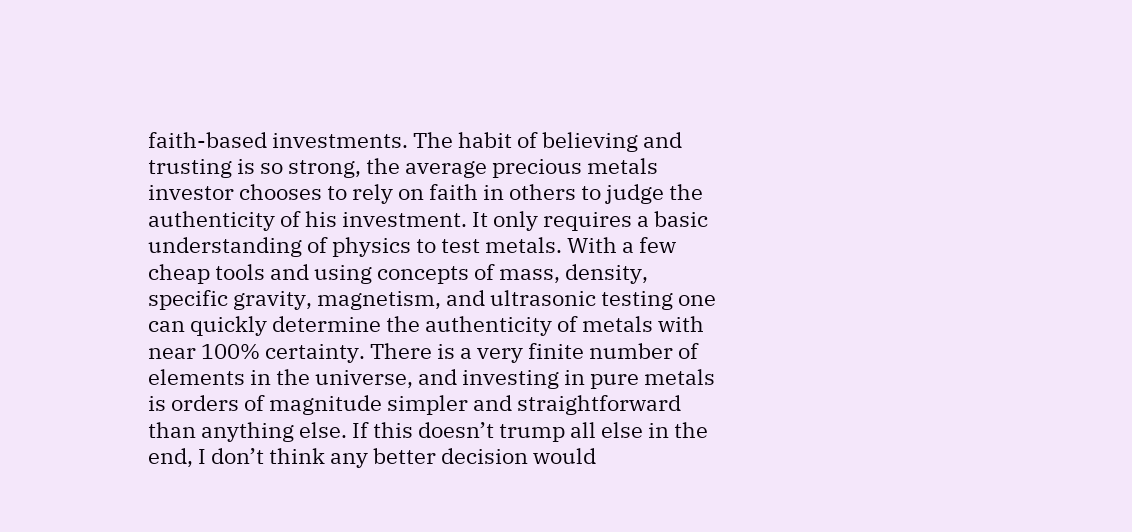faith-based investments. The habit of believing and trusting is so strong, the average precious metals investor chooses to rely on faith in others to judge the authenticity of his investment. It only requires a basic understanding of physics to test metals. With a few cheap tools and using concepts of mass, density, specific gravity, magnetism, and ultrasonic testing one can quickly determine the authenticity of metals with near 100% certainty. There is a very finite number of elements in the universe, and investing in pure metals is orders of magnitude simpler and straightforward than anything else. If this doesn’t trump all else in the end, I don’t think any better decision would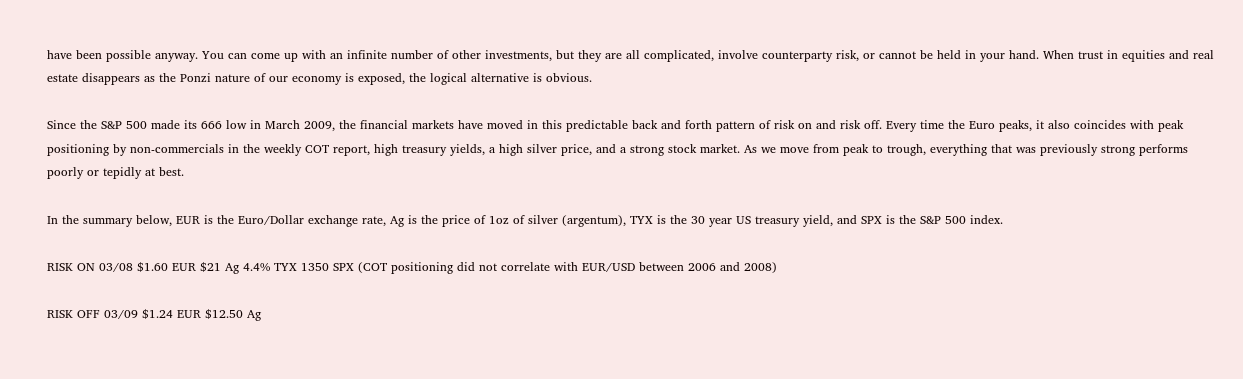have been possible anyway. You can come up with an infinite number of other investments, but they are all complicated, involve counterparty risk, or cannot be held in your hand. When trust in equities and real estate disappears as the Ponzi nature of our economy is exposed, the logical alternative is obvious.

Since the S&P 500 made its 666 low in March 2009, the financial markets have moved in this predictable back and forth pattern of risk on and risk off. Every time the Euro peaks, it also coincides with peak positioning by non-commercials in the weekly COT report, high treasury yields, a high silver price, and a strong stock market. As we move from peak to trough, everything that was previously strong performs poorly or tepidly at best.

In the summary below, EUR is the Euro/Dollar exchange rate, Ag is the price of 1oz of silver (argentum), TYX is the 30 year US treasury yield, and SPX is the S&P 500 index.

RISK ON 03/08 $1.60 EUR $21 Ag 4.4% TYX 1350 SPX (COT positioning did not correlate with EUR/USD between 2006 and 2008)

RISK OFF 03/09 $1.24 EUR $12.50 Ag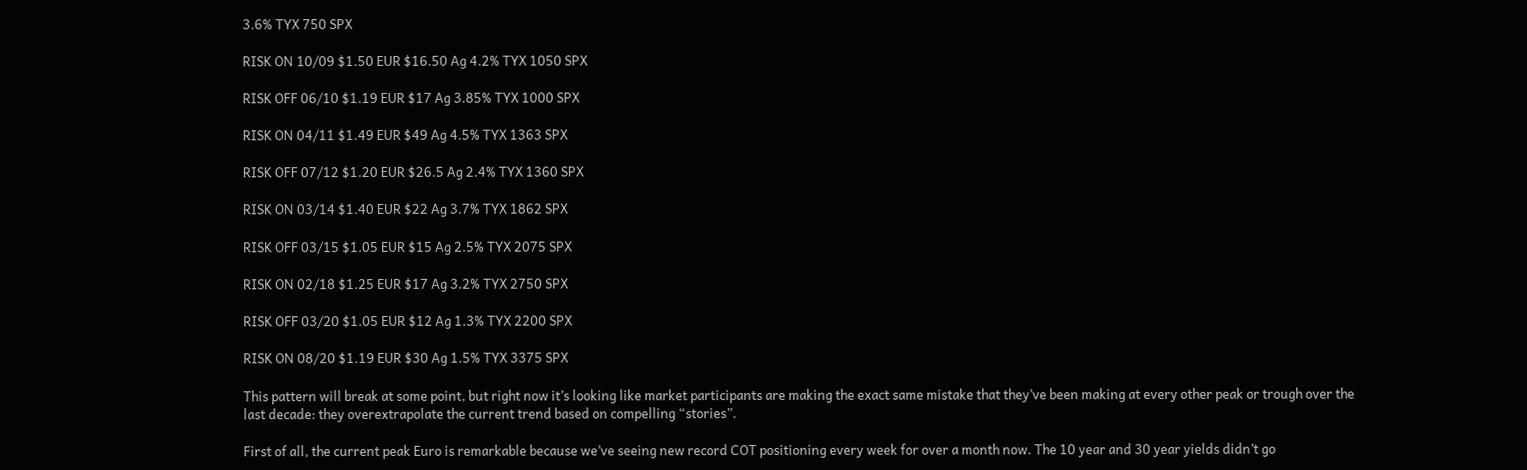3.6% TYX 750 SPX

RISK ON 10/09 $1.50 EUR $16.50 Ag 4.2% TYX 1050 SPX

RISK OFF 06/10 $1.19 EUR $17 Ag 3.85% TYX 1000 SPX

RISK ON 04/11 $1.49 EUR $49 Ag 4.5% TYX 1363 SPX

RISK OFF 07/12 $1.20 EUR $26.5 Ag 2.4% TYX 1360 SPX

RISK ON 03/14 $1.40 EUR $22 Ag 3.7% TYX 1862 SPX

RISK OFF 03/15 $1.05 EUR $15 Ag 2.5% TYX 2075 SPX

RISK ON 02/18 $1.25 EUR $17 Ag 3.2% TYX 2750 SPX

RISK OFF 03/20 $1.05 EUR $12 Ag 1.3% TYX 2200 SPX

RISK ON 08/20 $1.19 EUR $30 Ag 1.5% TYX 3375 SPX

This pattern will break at some point, but right now it’s looking like market participants are making the exact same mistake that they’ve been making at every other peak or trough over the last decade: they overextrapolate the current trend based on compelling “stories”.

First of all, the current peak Euro is remarkable because we’ve seeing new record COT positioning every week for over a month now. The 10 year and 30 year yields didn’t go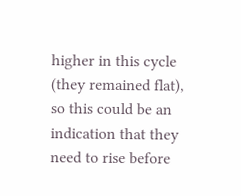higher in this cycle (they remained flat), so this could be an indication that they need to rise before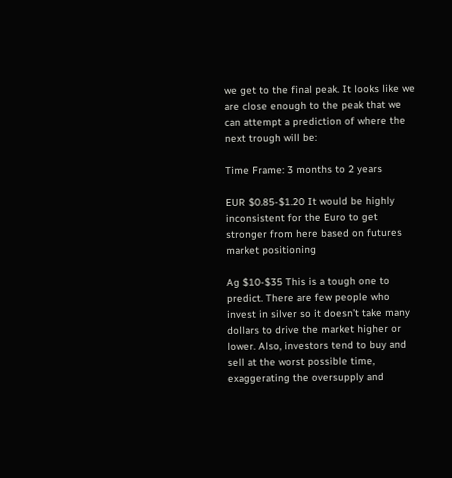we get to the final peak. It looks like we are close enough to the peak that we can attempt a prediction of where the next trough will be:

Time Frame: 3 months to 2 years

EUR $0.85-$1.20 It would be highly inconsistent for the Euro to get stronger from here based on futures market positioning

Ag $10-$35 This is a tough one to predict. There are few people who invest in silver so it doesn’t take many dollars to drive the market higher or lower. Also, investors tend to buy and sell at the worst possible time, exaggerating the oversupply and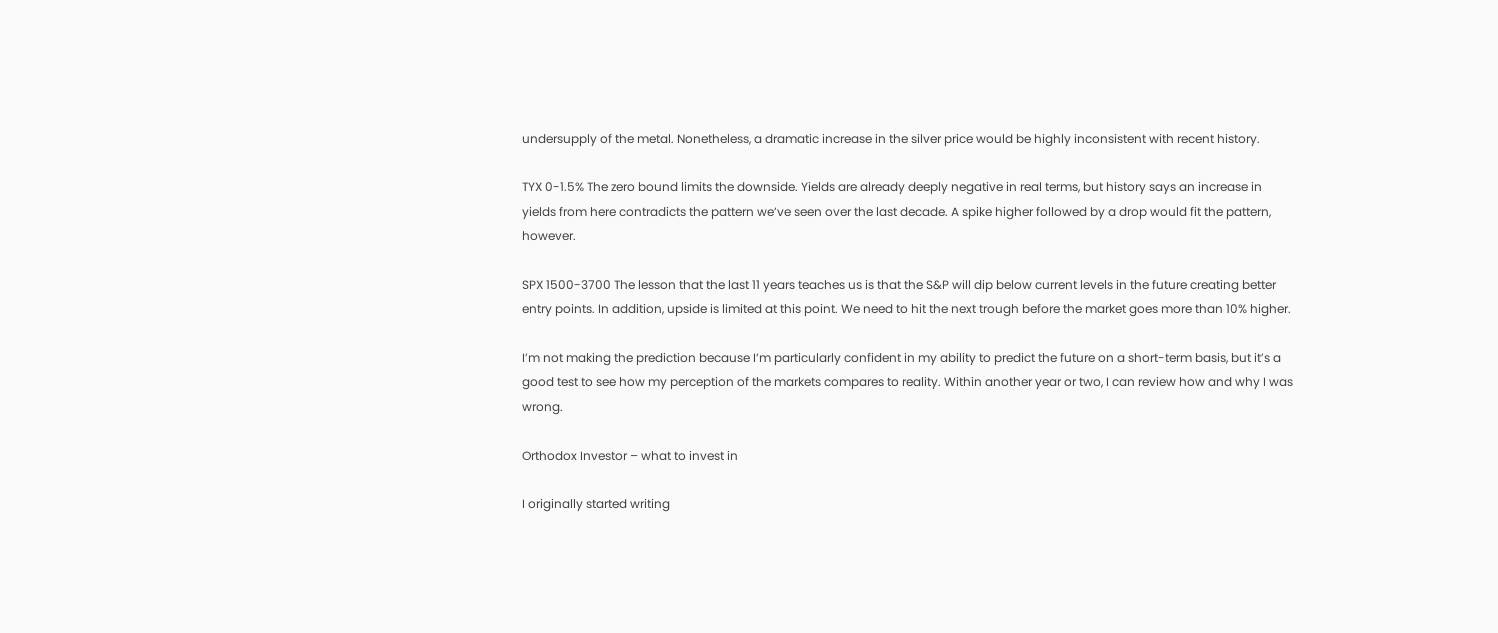undersupply of the metal. Nonetheless, a dramatic increase in the silver price would be highly inconsistent with recent history.

TYX 0-1.5% The zero bound limits the downside. Yields are already deeply negative in real terms, but history says an increase in yields from here contradicts the pattern we’ve seen over the last decade. A spike higher followed by a drop would fit the pattern, however.

SPX 1500-3700 The lesson that the last 11 years teaches us is that the S&P will dip below current levels in the future creating better entry points. In addition, upside is limited at this point. We need to hit the next trough before the market goes more than 10% higher.

I’m not making the prediction because I’m particularly confident in my ability to predict the future on a short-term basis, but it’s a good test to see how my perception of the markets compares to reality. Within another year or two, I can review how and why I was wrong.

Orthodox Investor – what to invest in

I originally started writing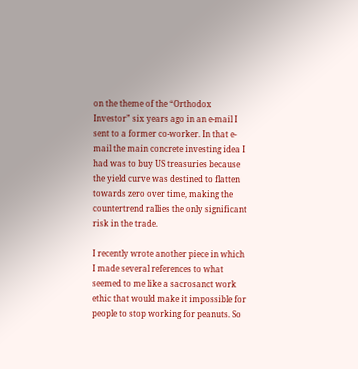on the theme of the “Orthodox Investor” six years ago in an e-mail I sent to a former co-worker. In that e-mail the main concrete investing idea I had was to buy US treasuries because the yield curve was destined to flatten towards zero over time, making the countertrend rallies the only significant risk in the trade.

I recently wrote another piece in which I made several references to what seemed to me like a sacrosanct work ethic that would make it impossible for people to stop working for peanuts. So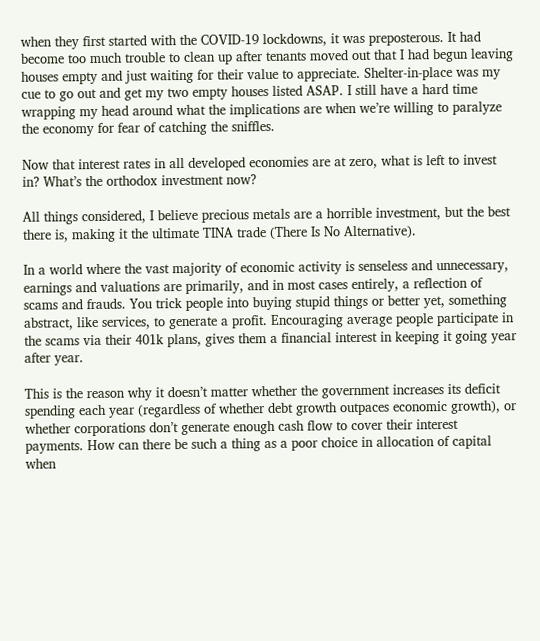when they first started with the COVID-19 lockdowns, it was preposterous. It had become too much trouble to clean up after tenants moved out that I had begun leaving houses empty and just waiting for their value to appreciate. Shelter-in-place was my cue to go out and get my two empty houses listed ASAP. I still have a hard time wrapping my head around what the implications are when we’re willing to paralyze the economy for fear of catching the sniffles.

Now that interest rates in all developed economies are at zero, what is left to invest in? What’s the orthodox investment now?

All things considered, I believe precious metals are a horrible investment, but the best there is, making it the ultimate TINA trade (There Is No Alternative).

In a world where the vast majority of economic activity is senseless and unnecessary, earnings and valuations are primarily, and in most cases entirely, a reflection of scams and frauds. You trick people into buying stupid things or better yet, something abstract, like services, to generate a profit. Encouraging average people participate in the scams via their 401k plans, gives them a financial interest in keeping it going year after year.

This is the reason why it doesn’t matter whether the government increases its deficit spending each year (regardless of whether debt growth outpaces economic growth), or whether corporations don’t generate enough cash flow to cover their interest payments. How can there be such a thing as a poor choice in allocation of capital when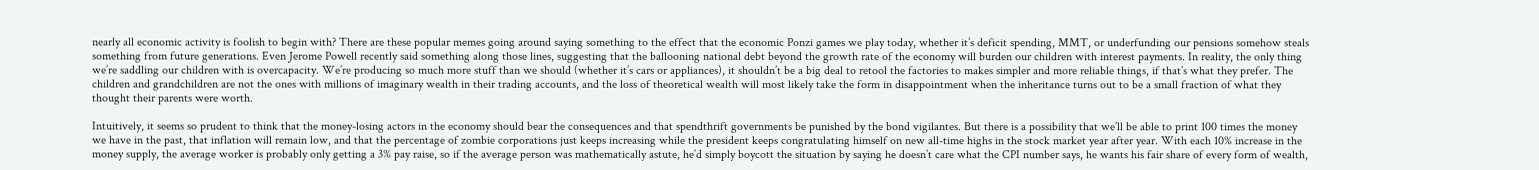nearly all economic activity is foolish to begin with? There are these popular memes going around saying something to the effect that the economic Ponzi games we play today, whether it’s deficit spending, MMT, or underfunding our pensions somehow steals something from future generations. Even Jerome Powell recently said something along those lines, suggesting that the ballooning national debt beyond the growth rate of the economy will burden our children with interest payments. In reality, the only thing we’re saddling our children with is overcapacity. We’re producing so much more stuff than we should (whether it’s cars or appliances), it shouldn’t be a big deal to retool the factories to makes simpler and more reliable things, if that’s what they prefer. The children and grandchildren are not the ones with millions of imaginary wealth in their trading accounts, and the loss of theoretical wealth will most likely take the form in disappointment when the inheritance turns out to be a small fraction of what they thought their parents were worth.

Intuitively, it seems so prudent to think that the money-losing actors in the economy should bear the consequences and that spendthrift governments be punished by the bond vigilantes. But there is a possibility that we’ll be able to print 100 times the money we have in the past, that inflation will remain low, and that the percentage of zombie corporations just keeps increasing while the president keeps congratulating himself on new all-time highs in the stock market year after year. With each 10% increase in the money supply, the average worker is probably only getting a 3% pay raise, so if the average person was mathematically astute, he’d simply boycott the situation by saying he doesn’t care what the CPI number says, he wants his fair share of every form of wealth,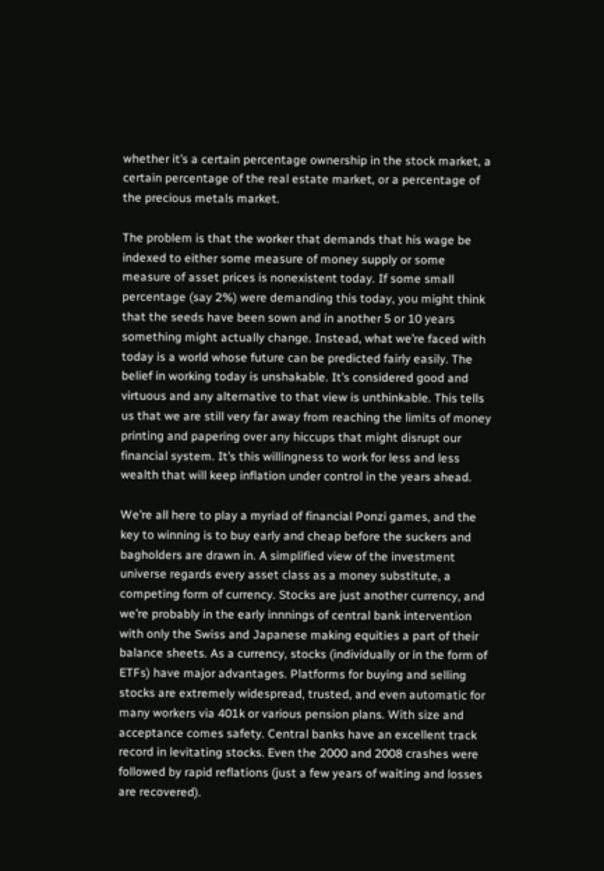whether it’s a certain percentage ownership in the stock market, a certain percentage of the real estate market, or a percentage of the precious metals market.

The problem is that the worker that demands that his wage be indexed to either some measure of money supply or some measure of asset prices is nonexistent today. If some small percentage (say 2%) were demanding this today, you might think that the seeds have been sown and in another 5 or 10 years something might actually change. Instead, what we’re faced with today is a world whose future can be predicted fairly easily. The belief in working today is unshakable. It’s considered good and virtuous and any alternative to that view is unthinkable. This tells us that we are still very far away from reaching the limits of money printing and papering over any hiccups that might disrupt our financial system. It’s this willingness to work for less and less wealth that will keep inflation under control in the years ahead.

We’re all here to play a myriad of financial Ponzi games, and the key to winning is to buy early and cheap before the suckers and bagholders are drawn in. A simplified view of the investment universe regards every asset class as a money substitute, a competing form of currency. Stocks are just another currency, and we’re probably in the early innnings of central bank intervention with only the Swiss and Japanese making equities a part of their balance sheets. As a currency, stocks (individually or in the form of ETFs) have major advantages. Platforms for buying and selling stocks are extremely widespread, trusted, and even automatic for many workers via 401k or various pension plans. With size and acceptance comes safety. Central banks have an excellent track record in levitating stocks. Even the 2000 and 2008 crashes were followed by rapid reflations (just a few years of waiting and losses are recovered).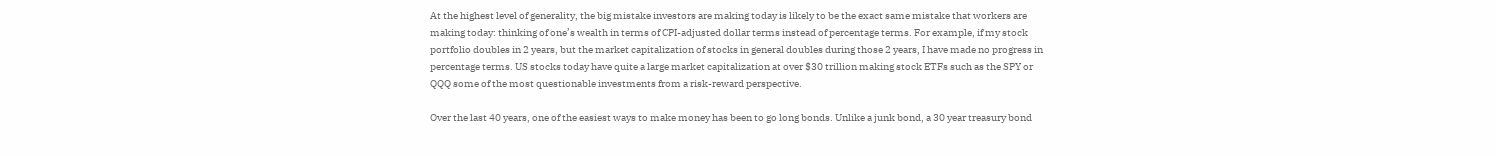At the highest level of generality, the big mistake investors are making today is likely to be the exact same mistake that workers are making today: thinking of one’s wealth in terms of CPI-adjusted dollar terms instead of percentage terms. For example, if my stock portfolio doubles in 2 years, but the market capitalization of stocks in general doubles during those 2 years, I have made no progress in percentage terms. US stocks today have quite a large market capitalization at over $30 trillion making stock ETFs such as the SPY or QQQ some of the most questionable investments from a risk-reward perspective.

Over the last 40 years, one of the easiest ways to make money has been to go long bonds. Unlike a junk bond, a 30 year treasury bond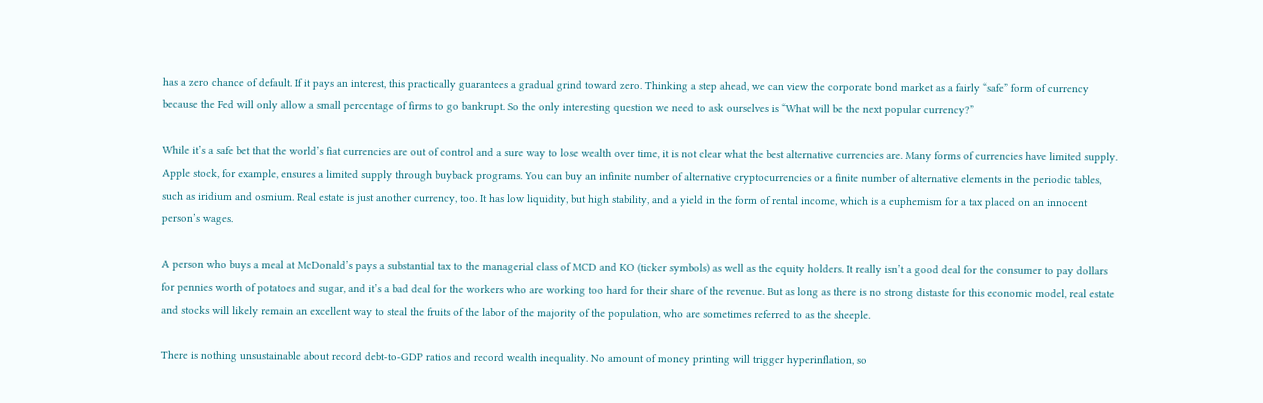has a zero chance of default. If it pays an interest, this practically guarantees a gradual grind toward zero. Thinking a step ahead, we can view the corporate bond market as a fairly “safe” form of currency because the Fed will only allow a small percentage of firms to go bankrupt. So the only interesting question we need to ask ourselves is “What will be the next popular currency?”

While it’s a safe bet that the world’s fiat currencies are out of control and a sure way to lose wealth over time, it is not clear what the best alternative currencies are. Many forms of currencies have limited supply. Apple stock, for example, ensures a limited supply through buyback programs. You can buy an infinite number of alternative cryptocurrencies or a finite number of alternative elements in the periodic tables, such as iridium and osmium. Real estate is just another currency, too. It has low liquidity, but high stability, and a yield in the form of rental income, which is a euphemism for a tax placed on an innocent person’s wages.

A person who buys a meal at McDonald’s pays a substantial tax to the managerial class of MCD and KO (ticker symbols) as well as the equity holders. It really isn’t a good deal for the consumer to pay dollars for pennies worth of potatoes and sugar, and it’s a bad deal for the workers who are working too hard for their share of the revenue. But as long as there is no strong distaste for this economic model, real estate and stocks will likely remain an excellent way to steal the fruits of the labor of the majority of the population, who are sometimes referred to as the sheeple.

There is nothing unsustainable about record debt-to-GDP ratios and record wealth inequality. No amount of money printing will trigger hyperinflation, so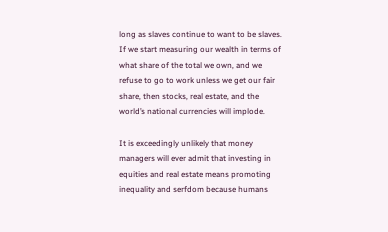long as slaves continue to want to be slaves. If we start measuring our wealth in terms of what share of the total we own, and we refuse to go to work unless we get our fair share, then stocks, real estate, and the world’s national currencies will implode.

It is exceedingly unlikely that money managers will ever admit that investing in equities and real estate means promoting inequality and serfdom because humans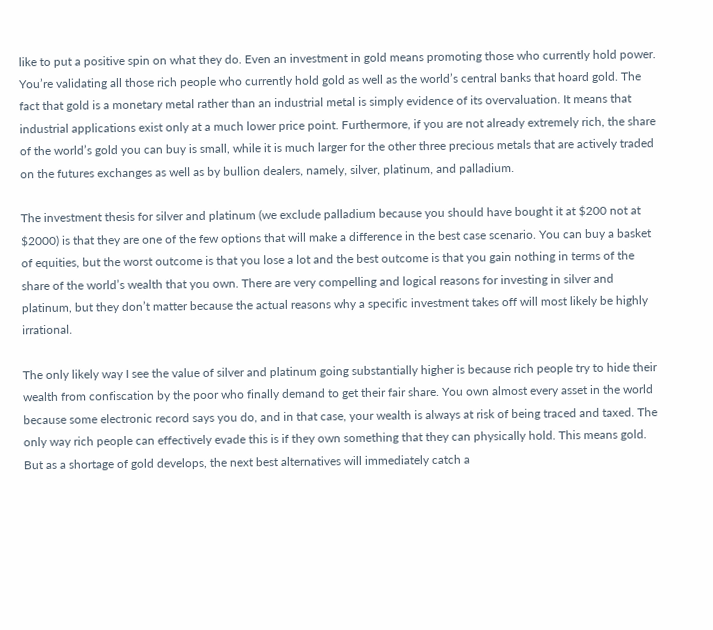like to put a positive spin on what they do. Even an investment in gold means promoting those who currently hold power. You’re validating all those rich people who currently hold gold as well as the world’s central banks that hoard gold. The fact that gold is a monetary metal rather than an industrial metal is simply evidence of its overvaluation. It means that industrial applications exist only at a much lower price point. Furthermore, if you are not already extremely rich, the share of the world’s gold you can buy is small, while it is much larger for the other three precious metals that are actively traded on the futures exchanges as well as by bullion dealers, namely, silver, platinum, and palladium.

The investment thesis for silver and platinum (we exclude palladium because you should have bought it at $200 not at $2000) is that they are one of the few options that will make a difference in the best case scenario. You can buy a basket of equities, but the worst outcome is that you lose a lot and the best outcome is that you gain nothing in terms of the share of the world’s wealth that you own. There are very compelling and logical reasons for investing in silver and platinum, but they don’t matter because the actual reasons why a specific investment takes off will most likely be highly irrational.

The only likely way I see the value of silver and platinum going substantially higher is because rich people try to hide their wealth from confiscation by the poor who finally demand to get their fair share. You own almost every asset in the world because some electronic record says you do, and in that case, your wealth is always at risk of being traced and taxed. The only way rich people can effectively evade this is if they own something that they can physically hold. This means gold. But as a shortage of gold develops, the next best alternatives will immediately catch a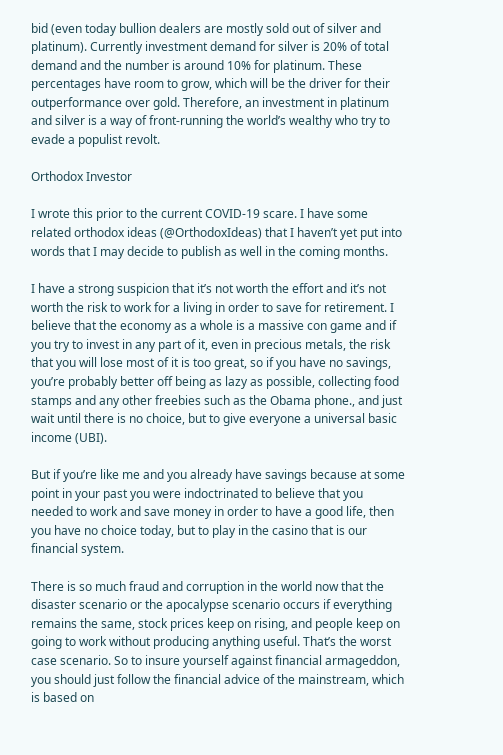bid (even today bullion dealers are mostly sold out of silver and platinum). Currently investment demand for silver is 20% of total demand and the number is around 10% for platinum. These percentages have room to grow, which will be the driver for their outperformance over gold. Therefore, an investment in platinum and silver is a way of front-running the world’s wealthy who try to evade a populist revolt.

Orthodox Investor

I wrote this prior to the current COVID-19 scare. I have some related orthodox ideas (@OrthodoxIdeas) that I haven’t yet put into words that I may decide to publish as well in the coming months.

I have a strong suspicion that it’s not worth the effort and it’s not worth the risk to work for a living in order to save for retirement. I believe that the economy as a whole is a massive con game and if you try to invest in any part of it, even in precious metals, the risk that you will lose most of it is too great, so if you have no savings, you’re probably better off being as lazy as possible, collecting food stamps and any other freebies such as the Obama phone., and just wait until there is no choice, but to give everyone a universal basic income (UBI).

But if you’re like me and you already have savings because at some point in your past you were indoctrinated to believe that you needed to work and save money in order to have a good life, then you have no choice today, but to play in the casino that is our financial system.

There is so much fraud and corruption in the world now that the disaster scenario or the apocalypse scenario occurs if everything remains the same, stock prices keep on rising, and people keep on going to work without producing anything useful. That’s the worst case scenario. So to insure yourself against financial armageddon, you should just follow the financial advice of the mainstream, which is based on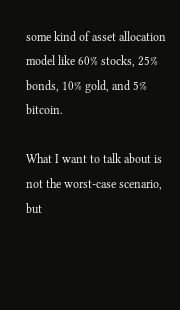some kind of asset allocation model like 60% stocks, 25% bonds, 10% gold, and 5% bitcoin.

What I want to talk about is not the worst-case scenario, but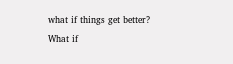what if things get better? What if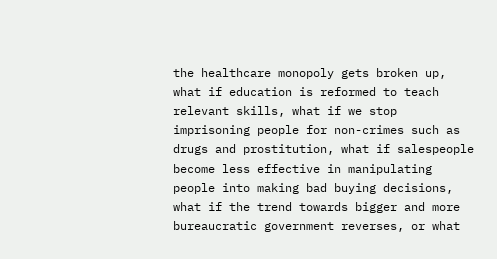the healthcare monopoly gets broken up, what if education is reformed to teach relevant skills, what if we stop imprisoning people for non-crimes such as drugs and prostitution, what if salespeople become less effective in manipulating people into making bad buying decisions, what if the trend towards bigger and more bureaucratic government reverses, or what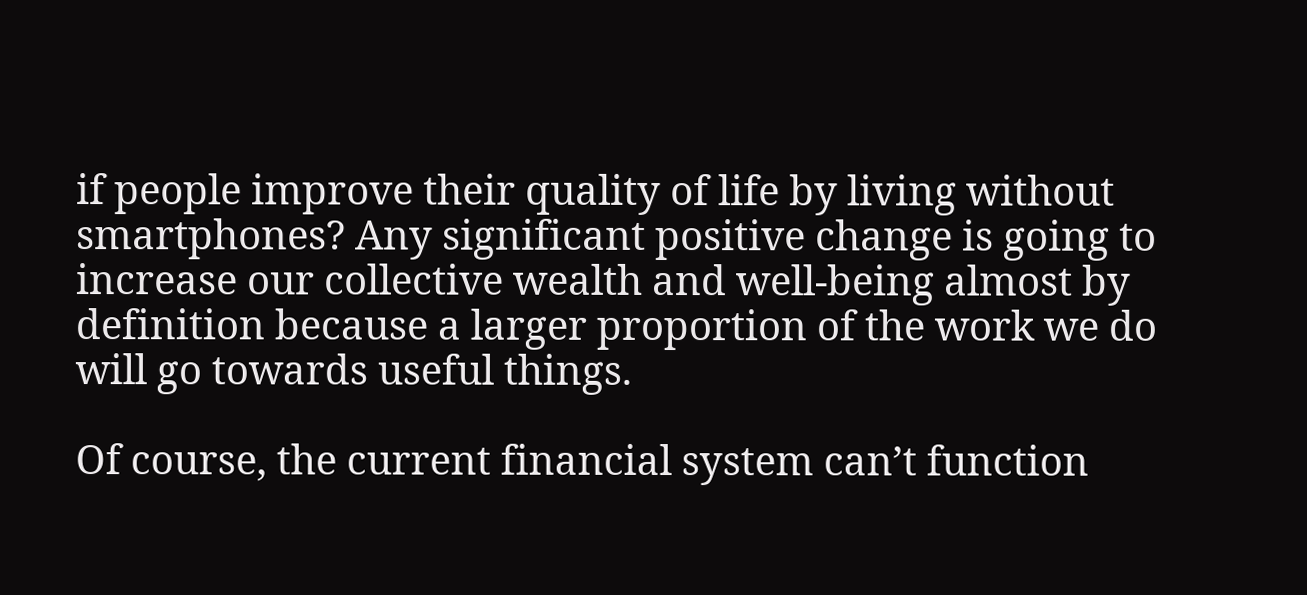if people improve their quality of life by living without smartphones? Any significant positive change is going to increase our collective wealth and well-being almost by definition because a larger proportion of the work we do will go towards useful things.

Of course, the current financial system can’t function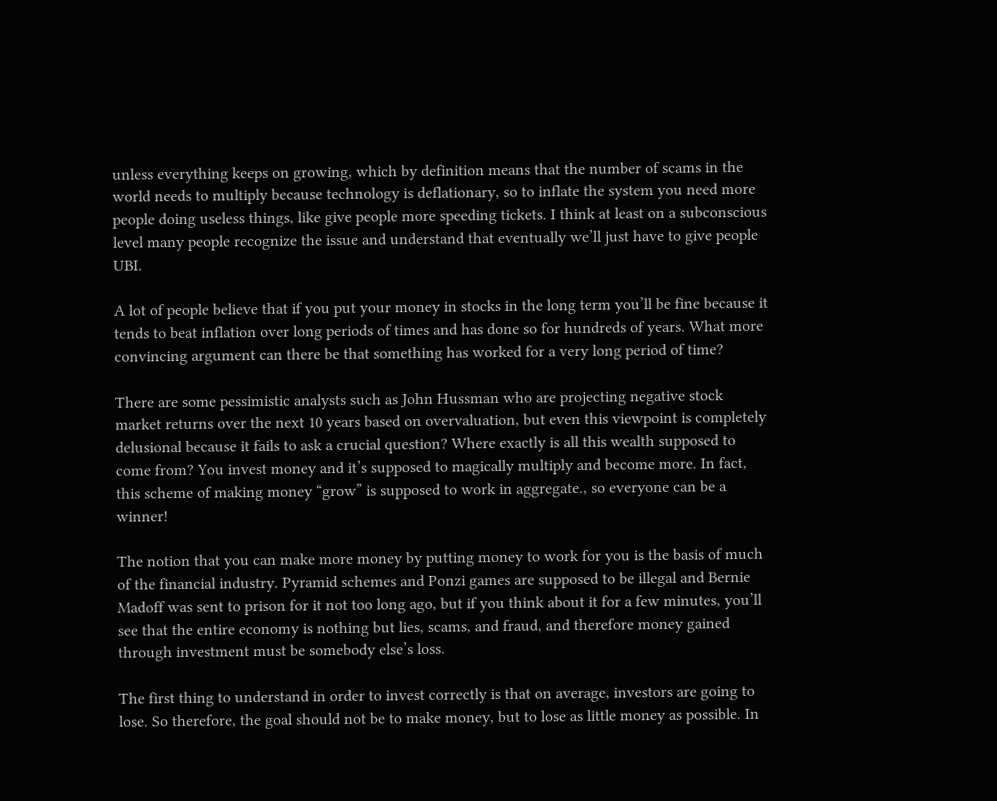unless everything keeps on growing, which by definition means that the number of scams in the world needs to multiply because technology is deflationary, so to inflate the system you need more people doing useless things, like give people more speeding tickets. I think at least on a subconscious level many people recognize the issue and understand that eventually we’ll just have to give people UBI.

A lot of people believe that if you put your money in stocks in the long term you’ll be fine because it tends to beat inflation over long periods of times and has done so for hundreds of years. What more convincing argument can there be that something has worked for a very long period of time?

There are some pessimistic analysts such as John Hussman who are projecting negative stock market returns over the next 10 years based on overvaluation, but even this viewpoint is completely delusional because it fails to ask a crucial question? Where exactly is all this wealth supposed to come from? You invest money and it’s supposed to magically multiply and become more. In fact, this scheme of making money “grow” is supposed to work in aggregate., so everyone can be a winner!

The notion that you can make more money by putting money to work for you is the basis of much of the financial industry. Pyramid schemes and Ponzi games are supposed to be illegal and Bernie Madoff was sent to prison for it not too long ago, but if you think about it for a few minutes, you’ll see that the entire economy is nothing but lies, scams, and fraud, and therefore money gained through investment must be somebody else’s loss.

The first thing to understand in order to invest correctly is that on average, investors are going to lose. So therefore, the goal should not be to make money, but to lose as little money as possible. In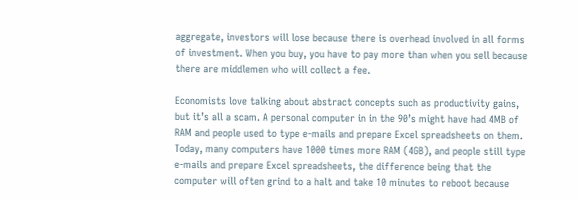aggregate, investors will lose because there is overhead involved in all forms of investment. When you buy, you have to pay more than when you sell because there are middlemen who will collect a fee.

Economists love talking about abstract concepts such as productivity gains, but it’s all a scam. A personal computer in in the 90’s might have had 4MB of RAM and people used to type e-mails and prepare Excel spreadsheets on them. Today, many computers have 1000 times more RAM (4GB), and people still type e-mails and prepare Excel spreadsheets, the difference being that the computer will often grind to a halt and take 10 minutes to reboot because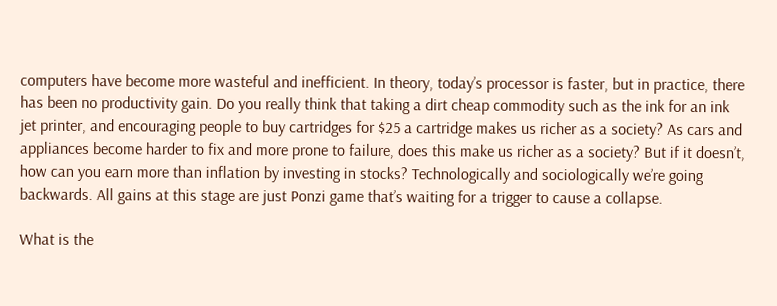computers have become more wasteful and inefficient. In theory, today’s processor is faster, but in practice, there has been no productivity gain. Do you really think that taking a dirt cheap commodity such as the ink for an ink jet printer, and encouraging people to buy cartridges for $25 a cartridge makes us richer as a society? As cars and appliances become harder to fix and more prone to failure, does this make us richer as a society? But if it doesn’t, how can you earn more than inflation by investing in stocks? Technologically and sociologically we’re going backwards. All gains at this stage are just Ponzi game that’s waiting for a trigger to cause a collapse.

What is the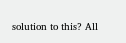solution to this? All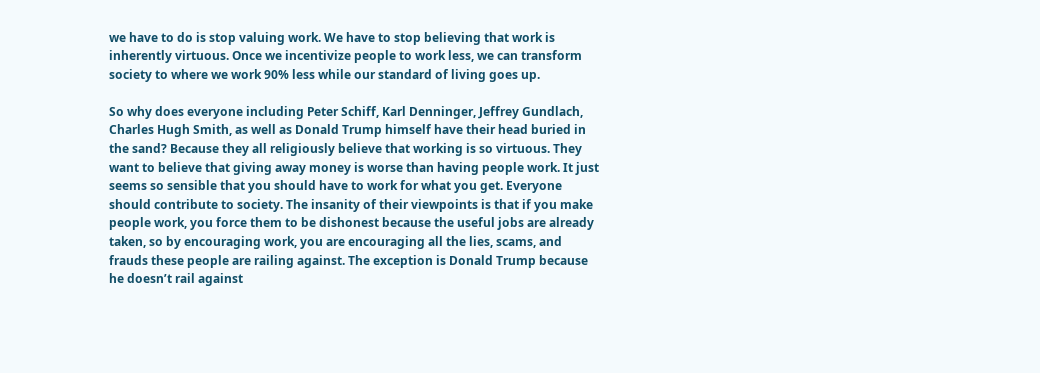we have to do is stop valuing work. We have to stop believing that work is inherently virtuous. Once we incentivize people to work less, we can transform society to where we work 90% less while our standard of living goes up.

So why does everyone including Peter Schiff, Karl Denninger, Jeffrey Gundlach, Charles Hugh Smith, as well as Donald Trump himself have their head buried in the sand? Because they all religiously believe that working is so virtuous. They want to believe that giving away money is worse than having people work. It just seems so sensible that you should have to work for what you get. Everyone should contribute to society. The insanity of their viewpoints is that if you make people work, you force them to be dishonest because the useful jobs are already taken, so by encouraging work, you are encouraging all the lies, scams, and frauds these people are railing against. The exception is Donald Trump because he doesn’t rail against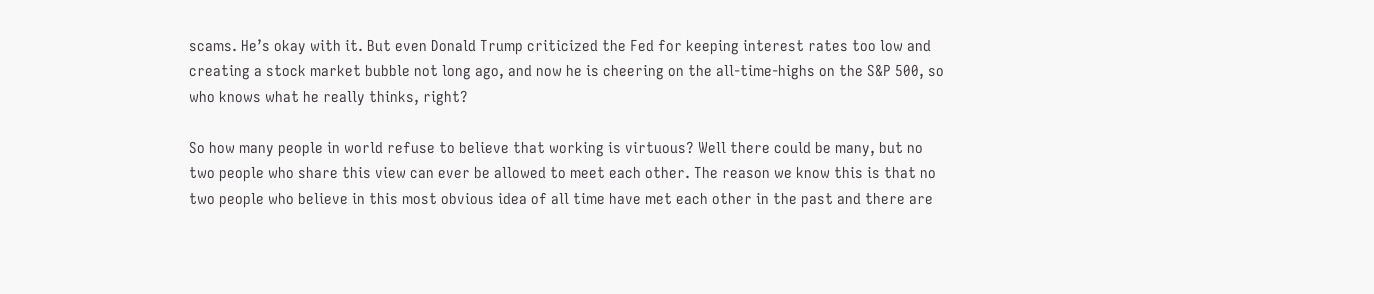scams. He’s okay with it. But even Donald Trump criticized the Fed for keeping interest rates too low and creating a stock market bubble not long ago, and now he is cheering on the all-time-highs on the S&P 500, so who knows what he really thinks, right?

So how many people in world refuse to believe that working is virtuous? Well there could be many, but no two people who share this view can ever be allowed to meet each other. The reason we know this is that no two people who believe in this most obvious idea of all time have met each other in the past and there are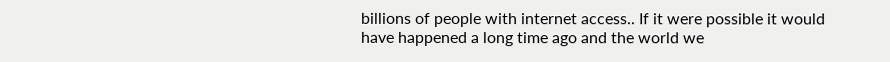billions of people with internet access.. If it were possible it would have happened a long time ago and the world we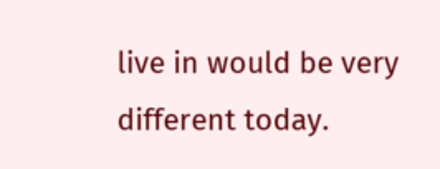live in would be very different today.